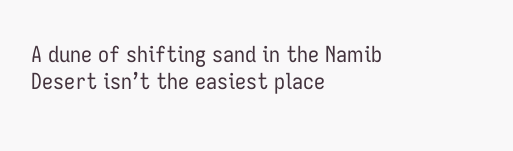A dune of shifting sand in the Namib Desert isn’t the easiest place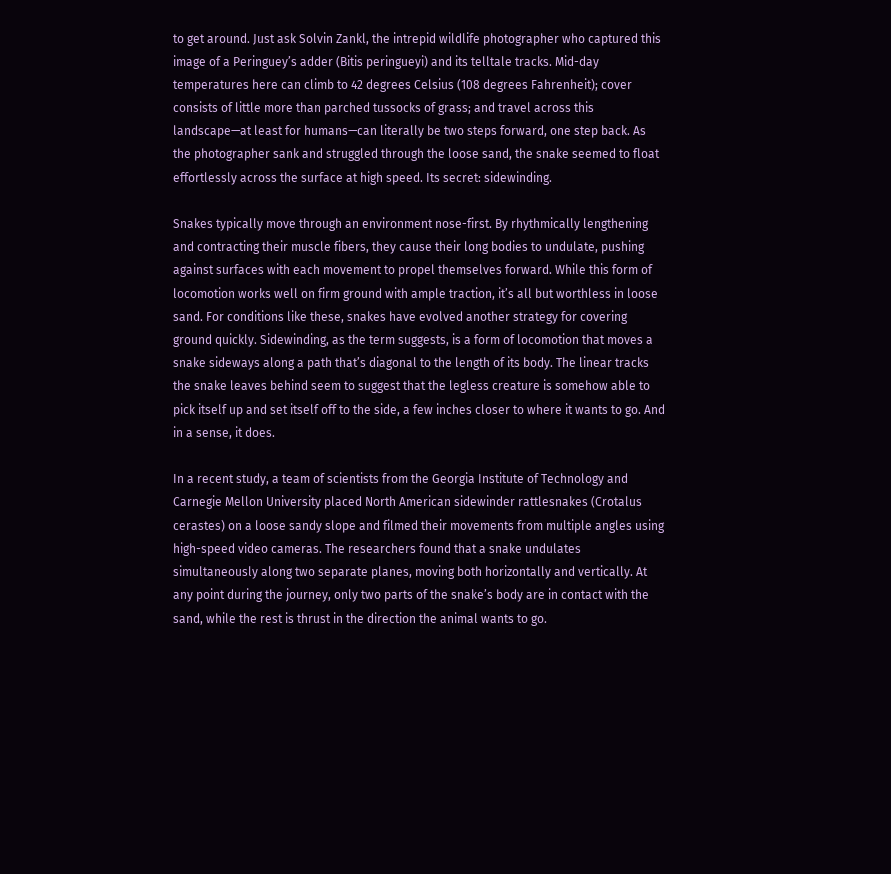to get around. Just ask Solvin Zankl, the intrepid wildlife photographer who captured this image of a Peringuey’s adder (Bitis peringueyi) and its telltale tracks. Mid-day temperatures here can climb to 42 degrees Celsius (108 degrees Fahrenheit); cover consists of little more than parched tussocks of grass; and travel across this landscape—at least for humans—can literally be two steps forward, one step back. As the photographer sank and struggled through the loose sand, the snake seemed to float effortlessly across the surface at high speed. Its secret: sidewinding.

Snakes typically move through an environment nose-first. By rhythmically lengthening and contracting their muscle fibers, they cause their long bodies to undulate, pushing against surfaces with each movement to propel themselves forward. While this form of locomotion works well on firm ground with ample traction, it’s all but worthless in loose sand. For conditions like these, snakes have evolved another strategy for covering ground quickly. Sidewinding, as the term suggests, is a form of locomotion that moves a snake sideways along a path that’s diagonal to the length of its body. The linear tracks the snake leaves behind seem to suggest that the legless creature is somehow able to pick itself up and set itself off to the side, a few inches closer to where it wants to go. And in a sense, it does.

In a recent study, a team of scientists from the Georgia Institute of Technology and Carnegie Mellon University placed North American sidewinder rattlesnakes (Crotalus cerastes) on a loose sandy slope and filmed their movements from multiple angles using high-speed video cameras. The researchers found that a snake undulates simultaneously along two separate planes, moving both horizontally and vertically. At any point during the journey, only two parts of the snake’s body are in contact with the sand, while the rest is thrust in the direction the animal wants to go.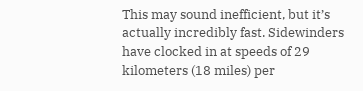This may sound inefficient, but it’s actually incredibly fast. Sidewinders have clocked in at speeds of 29 kilometers (18 miles) per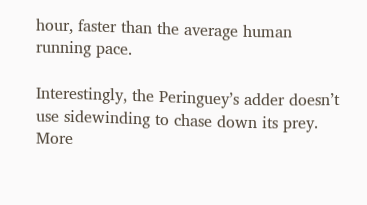hour, faster than the average human running pace.

Interestingly, the Peringuey’s adder doesn’t use sidewinding to chase down its prey. More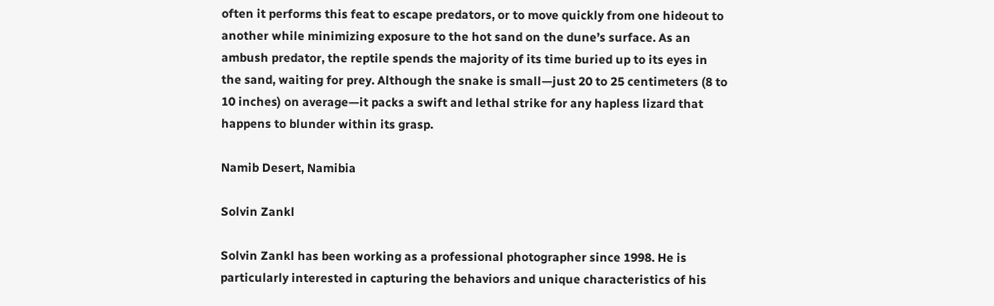often it performs this feat to escape predators, or to move quickly from one hideout to another while minimizing exposure to the hot sand on the dune’s surface. As an ambush predator, the reptile spends the majority of its time buried up to its eyes in the sand, waiting for prey. Although the snake is small—just 20 to 25 centimeters (8 to 10 inches) on average—it packs a swift and lethal strike for any hapless lizard that happens to blunder within its grasp.

Namib Desert, Namibia

Solvin Zankl

Solvin Zankl has been working as a professional photographer since 1998. He is particularly interested in capturing the behaviors and unique characteristics of his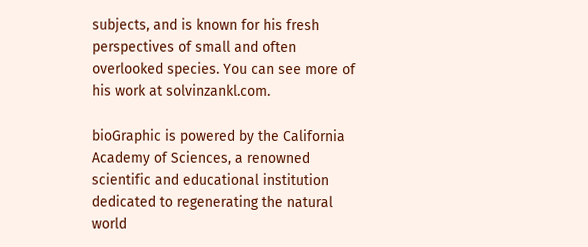subjects, and is known for his fresh perspectives of small and often overlooked species. You can see more of his work at solvinzankl.com.

bioGraphic is powered by the California Academy of Sciences, a renowned scientific and educational institution dedicated to regenerating the natural world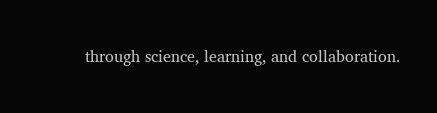through science, learning, and collaboration.